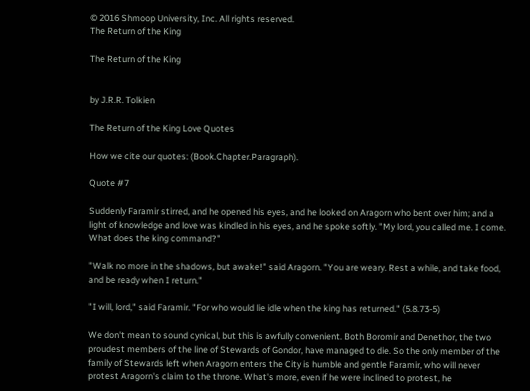© 2016 Shmoop University, Inc. All rights reserved.
The Return of the King

The Return of the King


by J.R.R. Tolkien

The Return of the King Love Quotes

How we cite our quotes: (Book.Chapter.Paragraph).

Quote #7

Suddenly Faramir stirred, and he opened his eyes, and he looked on Aragorn who bent over him; and a light of knowledge and love was kindled in his eyes, and he spoke softly. "My lord, you called me. I come. What does the king command?"

"Walk no more in the shadows, but awake!" said Aragorn. "You are weary. Rest a while, and take food, and be ready when I return."

"I will, lord," said Faramir. "For who would lie idle when the king has returned." (5.8.73-5)

We don't mean to sound cynical, but this is awfully convenient. Both Boromir and Denethor, the two proudest members of the line of Stewards of Gondor, have managed to die. So the only member of the family of Stewards left when Aragorn enters the City is humble and gentle Faramir, who will never protest Aragorn's claim to the throne. What's more, even if he were inclined to protest, he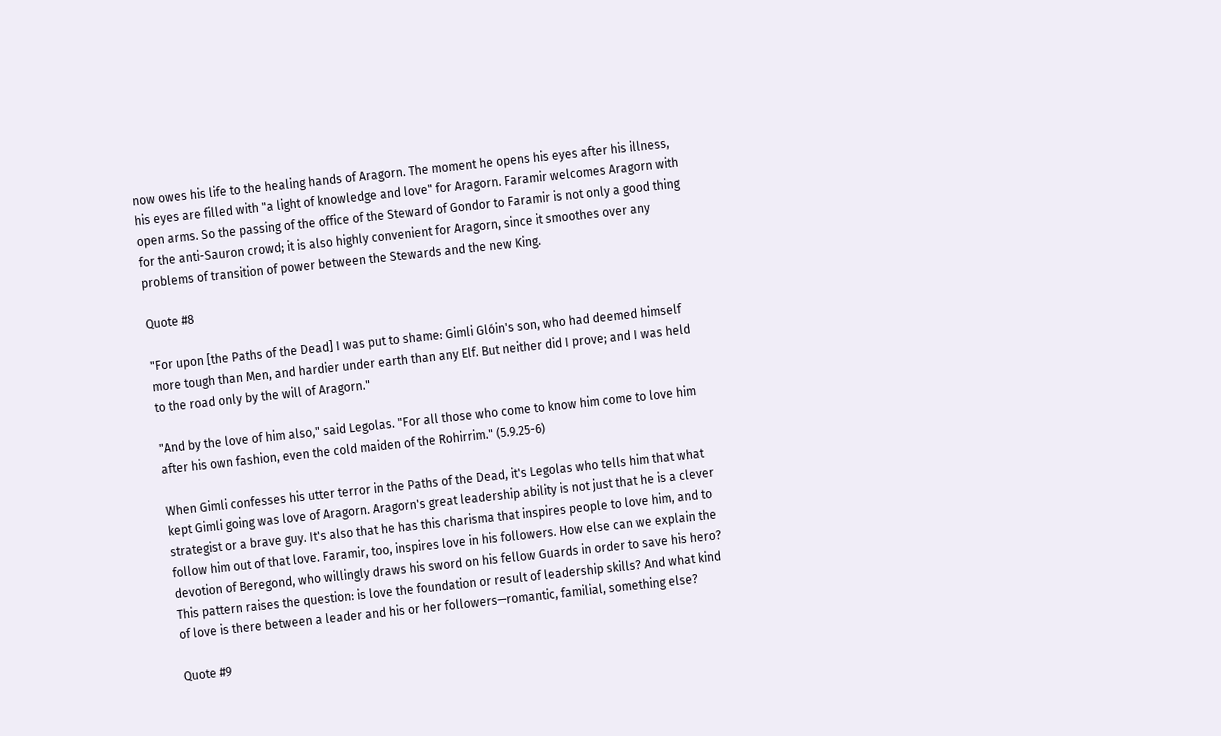now owes his life to the healing hands of Aragorn. The moment he opens his eyes after his illness, his eyes are filled with "a light of knowledge and love" for Aragorn. Faramir welcomes Aragorn with open arms. So the passing of the office of the Steward of Gondor to Faramir is not only a good thing for the anti-Sauron crowd; it is also highly convenient for Aragorn, since it smoothes over any problems of transition of power between the Stewards and the new King.

Quote #8

"For upon [the Paths of the Dead] I was put to shame: Gimli Glóin's son, who had deemed himself more tough than Men, and hardier under earth than any Elf. But neither did I prove; and I was held to the road only by the will of Aragorn."

"And by the love of him also," said Legolas. "For all those who come to know him come to love him after his own fashion, even the cold maiden of the Rohirrim." (5.9.25-6)

When Gimli confesses his utter terror in the Paths of the Dead, it's Legolas who tells him that what kept Gimli going was love of Aragorn. Aragorn's great leadership ability is not just that he is a clever strategist or a brave guy. It's also that he has this charisma that inspires people to love him, and to follow him out of that love. Faramir, too, inspires love in his followers. How else can we explain the devotion of Beregond, who willingly draws his sword on his fellow Guards in order to save his hero? This pattern raises the question: is love the foundation or result of leadership skills? And what kind of love is there between a leader and his or her followers—romantic, familial, something else?

Quote #9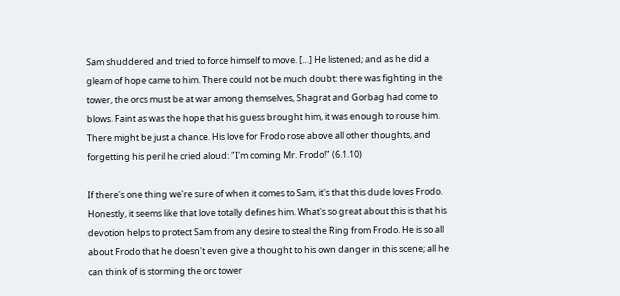Sam shuddered and tried to force himself to move. […] He listened; and as he did a gleam of hope came to him. There could not be much doubt: there was fighting in the tower, the orcs must be at war among themselves, Shagrat and Gorbag had come to blows. Faint as was the hope that his guess brought him, it was enough to rouse him. There might be just a chance. His love for Frodo rose above all other thoughts, and forgetting his peril he cried aloud: "I'm coming Mr. Frodo!" (6.1.10)

If there's one thing we're sure of when it comes to Sam, it's that this dude loves Frodo. Honestly, it seems like that love totally defines him. What's so great about this is that his devotion helps to protect Sam from any desire to steal the Ring from Frodo. He is so all about Frodo that he doesn't even give a thought to his own danger in this scene; all he can think of is storming the orc tower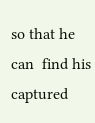so that he can  find his captured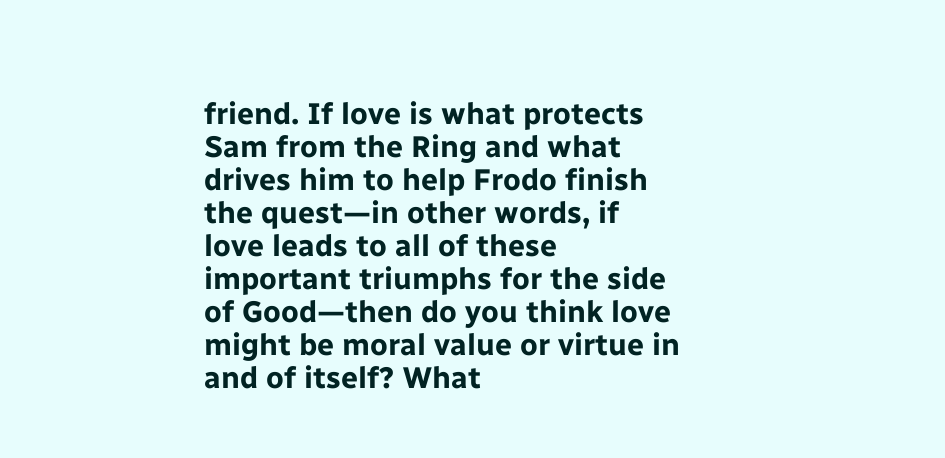friend. If love is what protects Sam from the Ring and what drives him to help Frodo finish the quest—in other words, if love leads to all of these important triumphs for the side of Good—then do you think love might be moral value or virtue in and of itself? What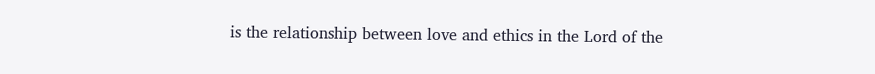is the relationship between love and ethics in the Lord of the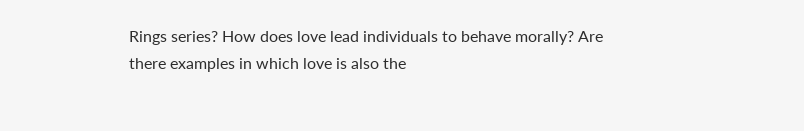Rings series? How does love lead individuals to behave morally? Are there examples in which love is also the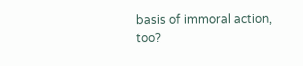basis of immoral action, too?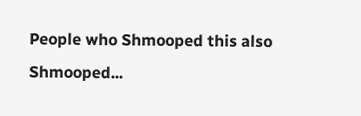People who Shmooped this also Shmooped...